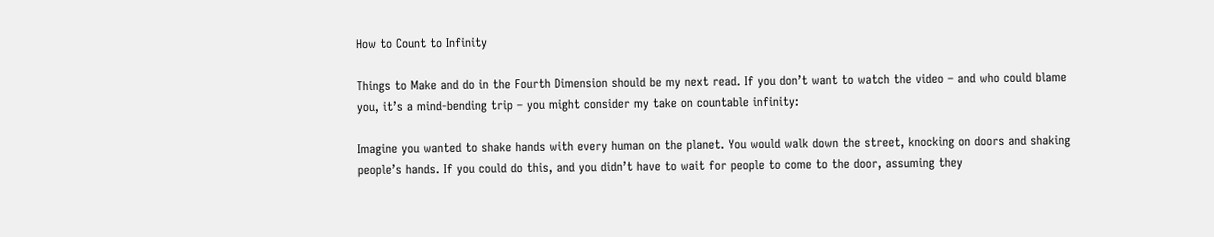How to Count to Infinity

Things to Make and do in the Fourth Dimension should be my next read. If you don’t want to watch the video – and who could blame you, it’s a mind-bending trip – you might consider my take on countable infinity:

Imagine you wanted to shake hands with every human on the planet. You would walk down the street, knocking on doors and shaking people’s hands. If you could do this, and you didn’t have to wait for people to come to the door, assuming they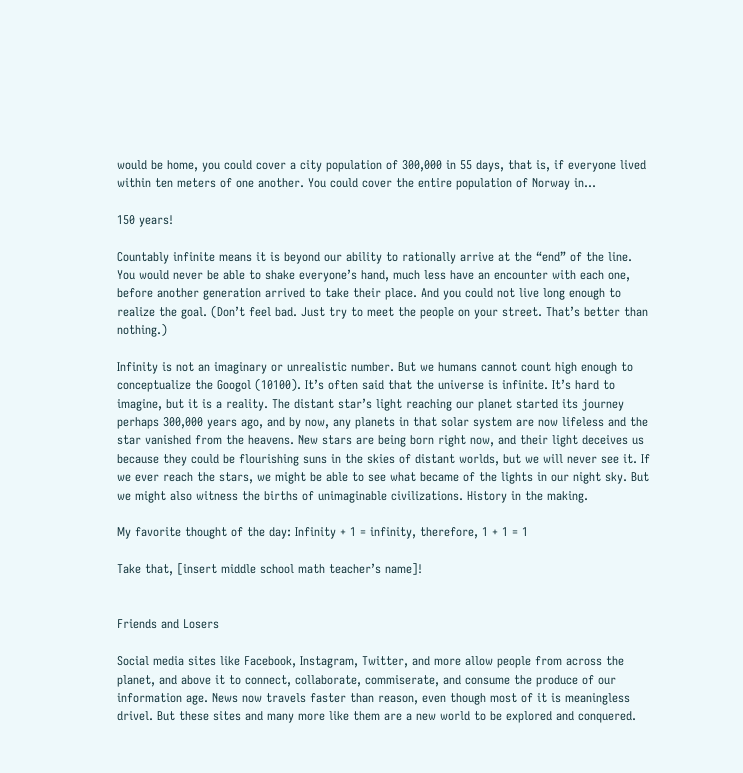would be home, you could cover a city population of 300,000 in 55 days, that is, if everyone lived within ten meters of one another. You could cover the entire population of Norway in…

150 years!

Countably infinite means it is beyond our ability to rationally arrive at the “end” of the line. You would never be able to shake everyone’s hand, much less have an encounter with each one, before another generation arrived to take their place. And you could not live long enough to realize the goal. (Don’t feel bad. Just try to meet the people on your street. That’s better than nothing.)

Infinity is not an imaginary or unrealistic number. But we humans cannot count high enough to conceptualize the Googol (10100). It’s often said that the universe is infinite. It’s hard to imagine, but it is a reality. The distant star’s light reaching our planet started its journey perhaps 300,000 years ago, and by now, any planets in that solar system are now lifeless and the star vanished from the heavens. New stars are being born right now, and their light deceives us because they could be flourishing suns in the skies of distant worlds, but we will never see it. If we ever reach the stars, we might be able to see what became of the lights in our night sky. But we might also witness the births of unimaginable civilizations. History in the making.

My favorite thought of the day: Infinity + 1 = infinity, therefore, 1 + 1 = 1

Take that, [insert middle school math teacher’s name]!


Friends and Losers

Social media sites like Facebook, Instagram, Twitter, and more allow people from across the planet, and above it to connect, collaborate, commiserate, and consume the produce of our information age. News now travels faster than reason, even though most of it is meaningless drivel. But these sites and many more like them are a new world to be explored and conquered.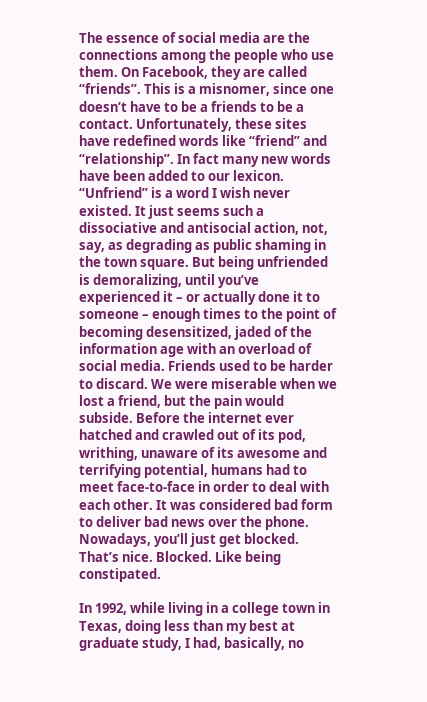The essence of social media are the connections among the people who use them. On Facebook, they are called “friends”. This is a misnomer, since one doesn’t have to be a friends to be a contact. Unfortunately, these sites have redefined words like “friend” and “relationship”. In fact many new words have been added to our lexicon. “Unfriend” is a word I wish never existed. It just seems such a dissociative and antisocial action, not, say, as degrading as public shaming in the town square. But being unfriended is demoralizing, until you’ve experienced it – or actually done it to someone – enough times to the point of becoming desensitized, jaded of the information age with an overload of social media. Friends used to be harder to discard. We were miserable when we lost a friend, but the pain would subside. Before the internet ever hatched and crawled out of its pod, writhing, unaware of its awesome and terrifying potential, humans had to meet face-to-face in order to deal with each other. It was considered bad form to deliver bad news over the phone. Nowadays, you’ll just get blocked. That’s nice. Blocked. Like being constipated.

In 1992, while living in a college town in Texas, doing less than my best at graduate study, I had, basically, no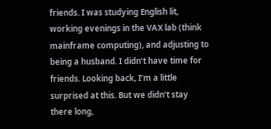friends. I was studying English lit, working evenings in the VAX lab (think mainframe computing), and adjusting to being a husband. I didn’t have time for friends. Looking back, I’m a little surprised at this. But we didn’t stay there long,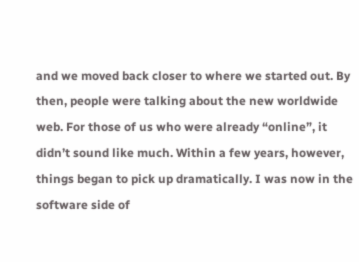and we moved back closer to where we started out. By then, people were talking about the new worldwide web. For those of us who were already “online”, it didn’t sound like much. Within a few years, however, things began to pick up dramatically. I was now in the software side of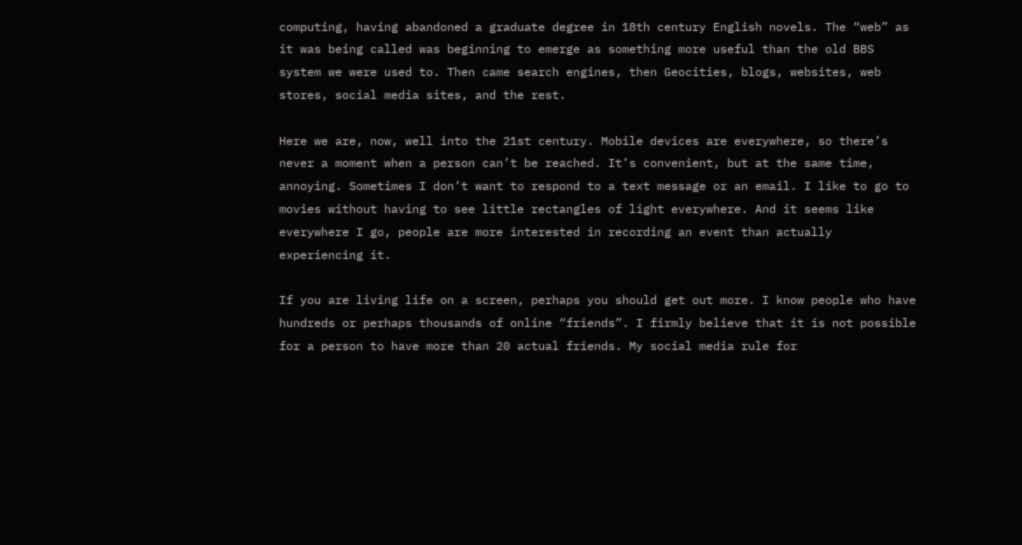computing, having abandoned a graduate degree in 18th century English novels. The “web” as it was being called was beginning to emerge as something more useful than the old BBS system we were used to. Then came search engines, then Geocities, blogs, websites, web stores, social media sites, and the rest.

Here we are, now, well into the 21st century. Mobile devices are everywhere, so there’s never a moment when a person can’t be reached. It’s convenient, but at the same time, annoying. Sometimes I don’t want to respond to a text message or an email. I like to go to movies without having to see little rectangles of light everywhere. And it seems like everywhere I go, people are more interested in recording an event than actually experiencing it.

If you are living life on a screen, perhaps you should get out more. I know people who have hundreds or perhaps thousands of online “friends”. I firmly believe that it is not possible for a person to have more than 20 actual friends. My social media rule for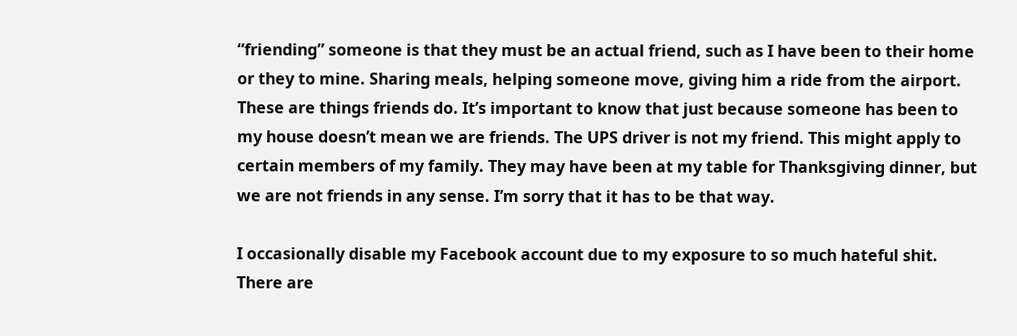“friending” someone is that they must be an actual friend, such as I have been to their home or they to mine. Sharing meals, helping someone move, giving him a ride from the airport. These are things friends do. It’s important to know that just because someone has been to my house doesn’t mean we are friends. The UPS driver is not my friend. This might apply to certain members of my family. They may have been at my table for Thanksgiving dinner, but we are not friends in any sense. I’m sorry that it has to be that way.

I occasionally disable my Facebook account due to my exposure to so much hateful shit. There are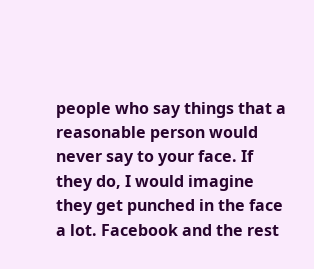people who say things that a reasonable person would never say to your face. If they do, I would imagine they get punched in the face a lot. Facebook and the rest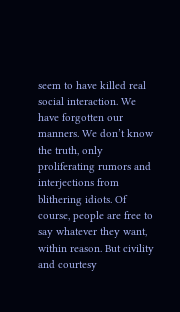seem to have killed real social interaction. We have forgotten our manners. We don’t know the truth, only proliferating rumors and interjections from blithering idiots. Of course, people are free to say whatever they want, within reason. But civility and courtesy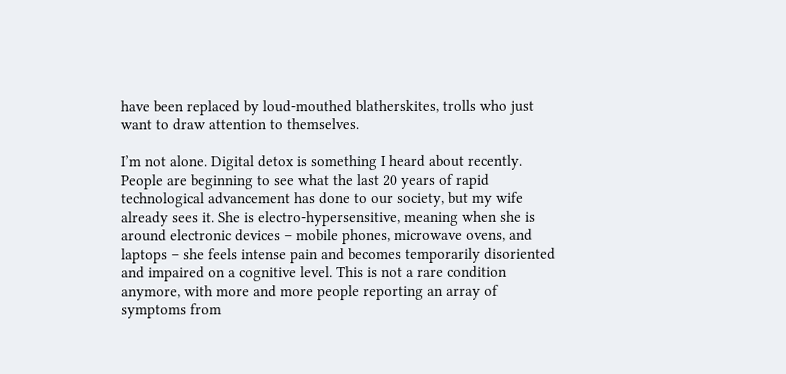have been replaced by loud-mouthed blatherskites, trolls who just want to draw attention to themselves.

I’m not alone. Digital detox is something I heard about recently. People are beginning to see what the last 20 years of rapid technological advancement has done to our society, but my wife already sees it. She is electro-hypersensitive, meaning when she is around electronic devices – mobile phones, microwave ovens, and laptops – she feels intense pain and becomes temporarily disoriented and impaired on a cognitive level. This is not a rare condition anymore, with more and more people reporting an array of symptoms from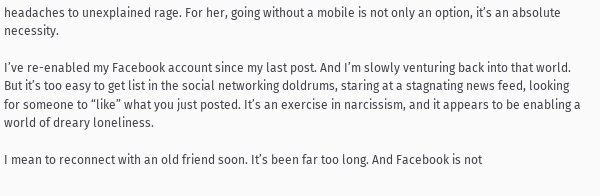headaches to unexplained rage. For her, going without a mobile is not only an option, it’s an absolute necessity.

I’ve re-enabled my Facebook account since my last post. And I’m slowly venturing back into that world. But it’s too easy to get list in the social networking doldrums, staring at a stagnating news feed, looking for someone to “like” what you just posted. It’s an exercise in narcissism, and it appears to be enabling a world of dreary loneliness.

I mean to reconnect with an old friend soon. It’s been far too long. And Facebook is not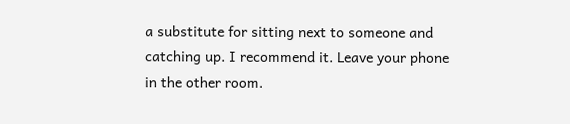a substitute for sitting next to someone and catching up. I recommend it. Leave your phone in the other room.